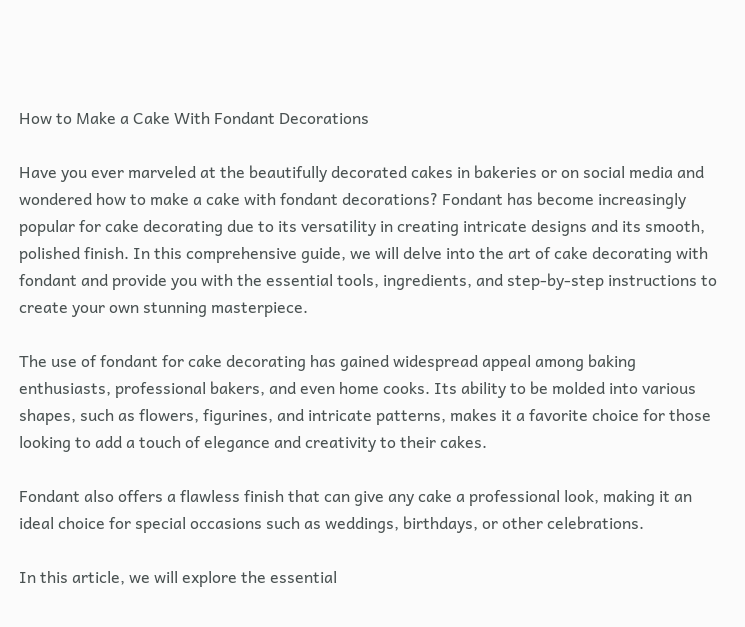How to Make a Cake With Fondant Decorations

Have you ever marveled at the beautifully decorated cakes in bakeries or on social media and wondered how to make a cake with fondant decorations? Fondant has become increasingly popular for cake decorating due to its versatility in creating intricate designs and its smooth, polished finish. In this comprehensive guide, we will delve into the art of cake decorating with fondant and provide you with the essential tools, ingredients, and step-by-step instructions to create your own stunning masterpiece.

The use of fondant for cake decorating has gained widespread appeal among baking enthusiasts, professional bakers, and even home cooks. Its ability to be molded into various shapes, such as flowers, figurines, and intricate patterns, makes it a favorite choice for those looking to add a touch of elegance and creativity to their cakes.

Fondant also offers a flawless finish that can give any cake a professional look, making it an ideal choice for special occasions such as weddings, birthdays, or other celebrations.

In this article, we will explore the essential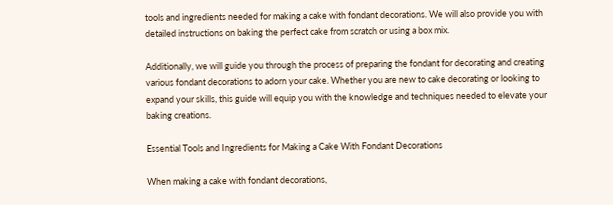tools and ingredients needed for making a cake with fondant decorations. We will also provide you with detailed instructions on baking the perfect cake from scratch or using a box mix.

Additionally, we will guide you through the process of preparing the fondant for decorating and creating various fondant decorations to adorn your cake. Whether you are new to cake decorating or looking to expand your skills, this guide will equip you with the knowledge and techniques needed to elevate your baking creations.

Essential Tools and Ingredients for Making a Cake With Fondant Decorations

When making a cake with fondant decorations,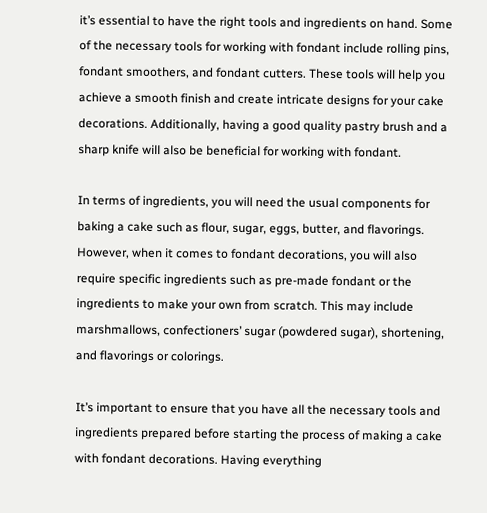it’s essential to have the right tools and ingredients on hand. Some of the necessary tools for working with fondant include rolling pins, fondant smoothers, and fondant cutters. These tools will help you achieve a smooth finish and create intricate designs for your cake decorations. Additionally, having a good quality pastry brush and a sharp knife will also be beneficial for working with fondant.

In terms of ingredients, you will need the usual components for baking a cake such as flour, sugar, eggs, butter, and flavorings. However, when it comes to fondant decorations, you will also require specific ingredients such as pre-made fondant or the ingredients to make your own from scratch. This may include marshmallows, confectioners’ sugar (powdered sugar), shortening, and flavorings or colorings.

It’s important to ensure that you have all the necessary tools and ingredients prepared before starting the process of making a cake with fondant decorations. Having everything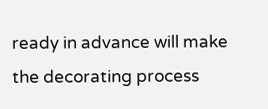ready in advance will make the decorating process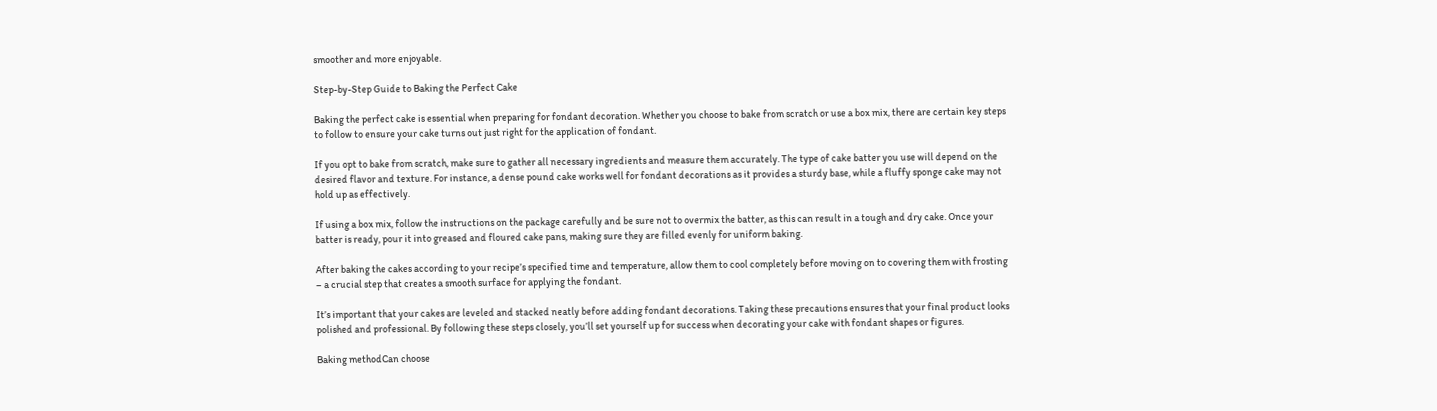smoother and more enjoyable.

Step-by-Step Guide to Baking the Perfect Cake

Baking the perfect cake is essential when preparing for fondant decoration. Whether you choose to bake from scratch or use a box mix, there are certain key steps to follow to ensure your cake turns out just right for the application of fondant.

If you opt to bake from scratch, make sure to gather all necessary ingredients and measure them accurately. The type of cake batter you use will depend on the desired flavor and texture. For instance, a dense pound cake works well for fondant decorations as it provides a sturdy base, while a fluffy sponge cake may not hold up as effectively.

If using a box mix, follow the instructions on the package carefully and be sure not to overmix the batter, as this can result in a tough and dry cake. Once your batter is ready, pour it into greased and floured cake pans, making sure they are filled evenly for uniform baking.

After baking the cakes according to your recipe’s specified time and temperature, allow them to cool completely before moving on to covering them with frosting – a crucial step that creates a smooth surface for applying the fondant.

It’s important that your cakes are leveled and stacked neatly before adding fondant decorations. Taking these precautions ensures that your final product looks polished and professional. By following these steps closely, you’ll set yourself up for success when decorating your cake with fondant shapes or figures.

Baking methodCan choose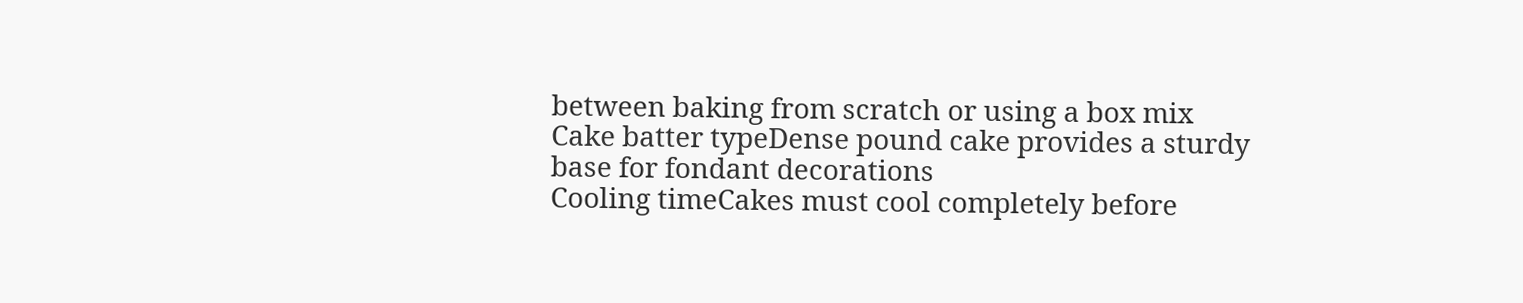between baking from scratch or using a box mix
Cake batter typeDense pound cake provides a sturdy base for fondant decorations
Cooling timeCakes must cool completely before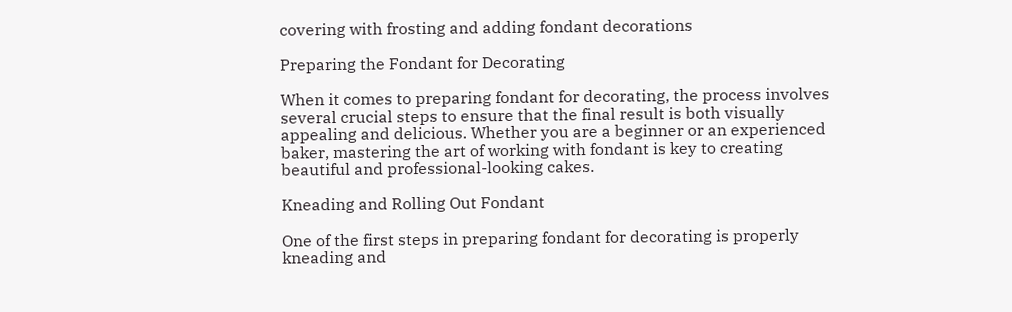covering with frosting and adding fondant decorations

Preparing the Fondant for Decorating

When it comes to preparing fondant for decorating, the process involves several crucial steps to ensure that the final result is both visually appealing and delicious. Whether you are a beginner or an experienced baker, mastering the art of working with fondant is key to creating beautiful and professional-looking cakes.

Kneading and Rolling Out Fondant

One of the first steps in preparing fondant for decorating is properly kneading and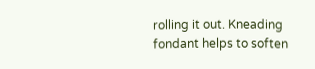rolling it out. Kneading fondant helps to soften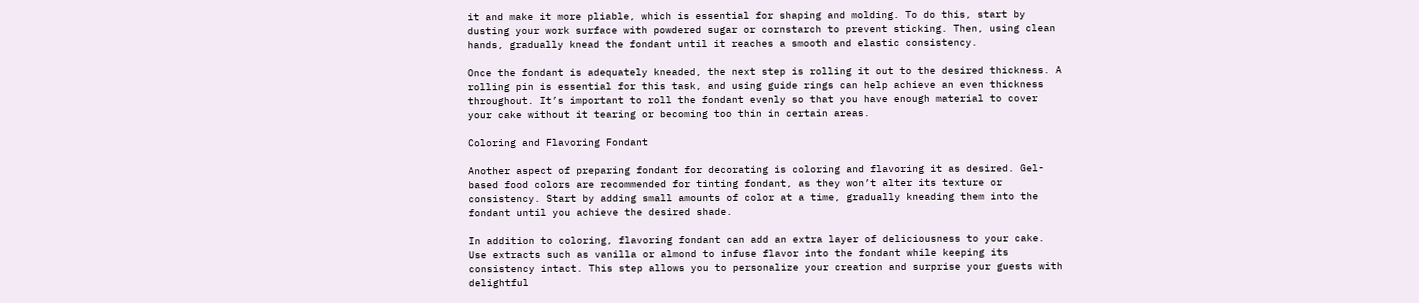it and make it more pliable, which is essential for shaping and molding. To do this, start by dusting your work surface with powdered sugar or cornstarch to prevent sticking. Then, using clean hands, gradually knead the fondant until it reaches a smooth and elastic consistency.

Once the fondant is adequately kneaded, the next step is rolling it out to the desired thickness. A rolling pin is essential for this task, and using guide rings can help achieve an even thickness throughout. It’s important to roll the fondant evenly so that you have enough material to cover your cake without it tearing or becoming too thin in certain areas.

Coloring and Flavoring Fondant

Another aspect of preparing fondant for decorating is coloring and flavoring it as desired. Gel-based food colors are recommended for tinting fondant, as they won’t alter its texture or consistency. Start by adding small amounts of color at a time, gradually kneading them into the fondant until you achieve the desired shade.

In addition to coloring, flavoring fondant can add an extra layer of deliciousness to your cake. Use extracts such as vanilla or almond to infuse flavor into the fondant while keeping its consistency intact. This step allows you to personalize your creation and surprise your guests with delightful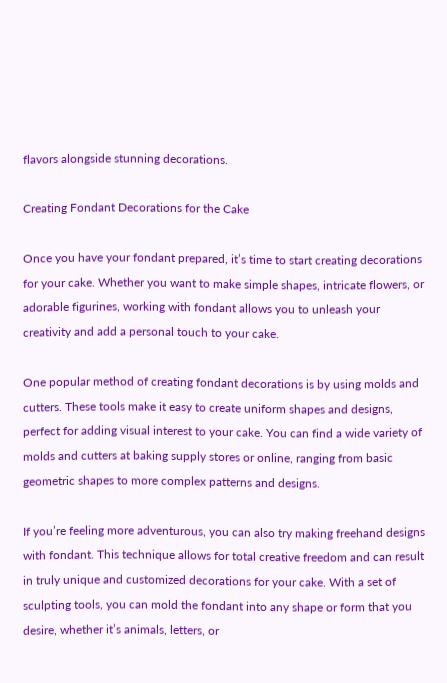flavors alongside stunning decorations.

Creating Fondant Decorations for the Cake

Once you have your fondant prepared, it’s time to start creating decorations for your cake. Whether you want to make simple shapes, intricate flowers, or adorable figurines, working with fondant allows you to unleash your creativity and add a personal touch to your cake.

One popular method of creating fondant decorations is by using molds and cutters. These tools make it easy to create uniform shapes and designs, perfect for adding visual interest to your cake. You can find a wide variety of molds and cutters at baking supply stores or online, ranging from basic geometric shapes to more complex patterns and designs.

If you’re feeling more adventurous, you can also try making freehand designs with fondant. This technique allows for total creative freedom and can result in truly unique and customized decorations for your cake. With a set of sculpting tools, you can mold the fondant into any shape or form that you desire, whether it’s animals, letters, or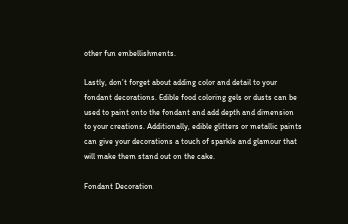other fun embellishments.

Lastly, don’t forget about adding color and detail to your fondant decorations. Edible food coloring gels or dusts can be used to paint onto the fondant and add depth and dimension to your creations. Additionally, edible glitters or metallic paints can give your decorations a touch of sparkle and glamour that will make them stand out on the cake.

Fondant Decoration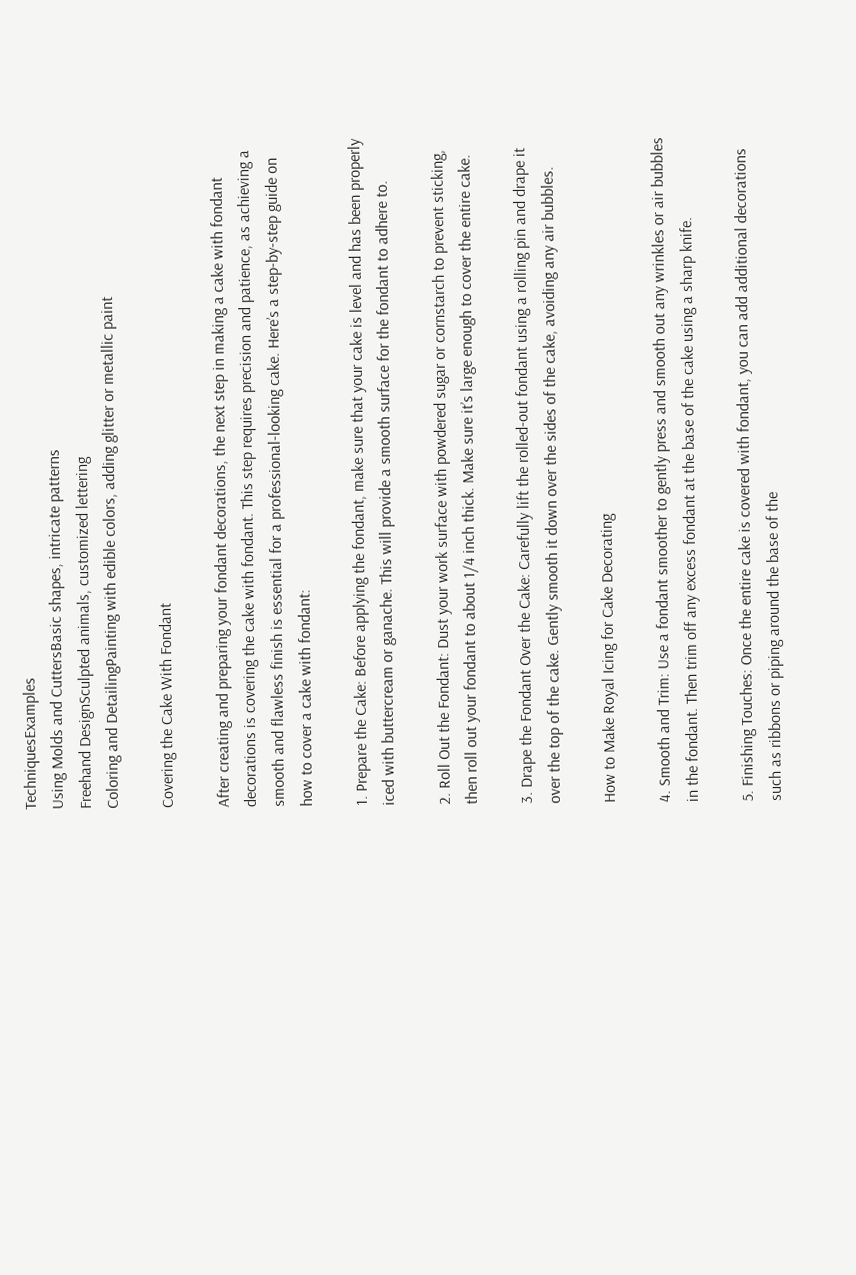TechniquesExamples
Using Molds and CuttersBasic shapes, intricate patterns
Freehand DesignSculpted animals, customized lettering
Coloring and DetailingPainting with edible colors, adding glitter or metallic paint

Covering the Cake With Fondant

After creating and preparing your fondant decorations, the next step in making a cake with fondant decorations is covering the cake with fondant. This step requires precision and patience, as achieving a smooth and flawless finish is essential for a professional-looking cake. Here’s a step-by-step guide on how to cover a cake with fondant:

1. Prepare the Cake: Before applying the fondant, make sure that your cake is level and has been properly iced with buttercream or ganache. This will provide a smooth surface for the fondant to adhere to.

2. Roll Out the Fondant: Dust your work surface with powdered sugar or cornstarch to prevent sticking, then roll out your fondant to about 1/4 inch thick. Make sure it’s large enough to cover the entire cake.

3. Drape the Fondant Over the Cake: Carefully lift the rolled-out fondant using a rolling pin and drape it over the top of the cake. Gently smooth it down over the sides of the cake, avoiding any air bubbles.

How to Make Royal Icing for Cake Decorating

4. Smooth and Trim: Use a fondant smoother to gently press and smooth out any wrinkles or air bubbles in the fondant. Then trim off any excess fondant at the base of the cake using a sharp knife.

5. Finishing Touches: Once the entire cake is covered with fondant, you can add additional decorations such as ribbons or piping around the base of the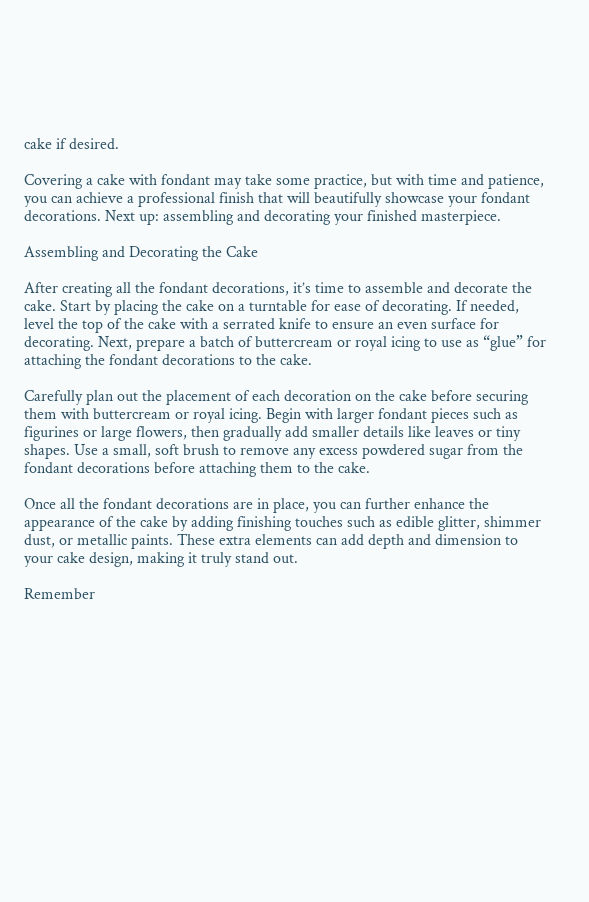cake if desired.

Covering a cake with fondant may take some practice, but with time and patience, you can achieve a professional finish that will beautifully showcase your fondant decorations. Next up: assembling and decorating your finished masterpiece.

Assembling and Decorating the Cake

After creating all the fondant decorations, it’s time to assemble and decorate the cake. Start by placing the cake on a turntable for ease of decorating. If needed, level the top of the cake with a serrated knife to ensure an even surface for decorating. Next, prepare a batch of buttercream or royal icing to use as “glue” for attaching the fondant decorations to the cake.

Carefully plan out the placement of each decoration on the cake before securing them with buttercream or royal icing. Begin with larger fondant pieces such as figurines or large flowers, then gradually add smaller details like leaves or tiny shapes. Use a small, soft brush to remove any excess powdered sugar from the fondant decorations before attaching them to the cake.

Once all the fondant decorations are in place, you can further enhance the appearance of the cake by adding finishing touches such as edible glitter, shimmer dust, or metallic paints. These extra elements can add depth and dimension to your cake design, making it truly stand out.

Remember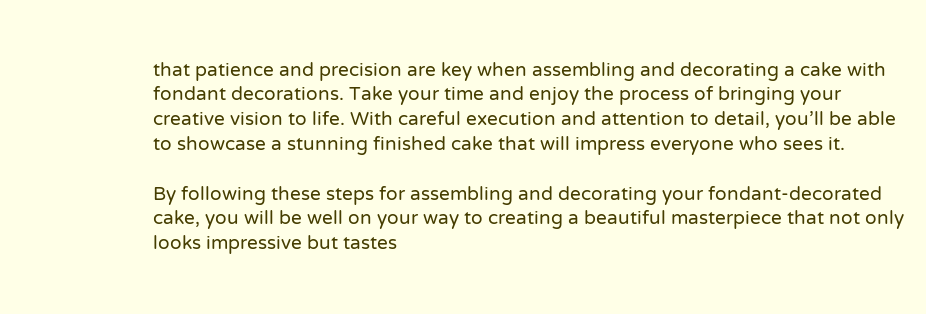that patience and precision are key when assembling and decorating a cake with fondant decorations. Take your time and enjoy the process of bringing your creative vision to life. With careful execution and attention to detail, you’ll be able to showcase a stunning finished cake that will impress everyone who sees it.

By following these steps for assembling and decorating your fondant-decorated cake, you will be well on your way to creating a beautiful masterpiece that not only looks impressive but tastes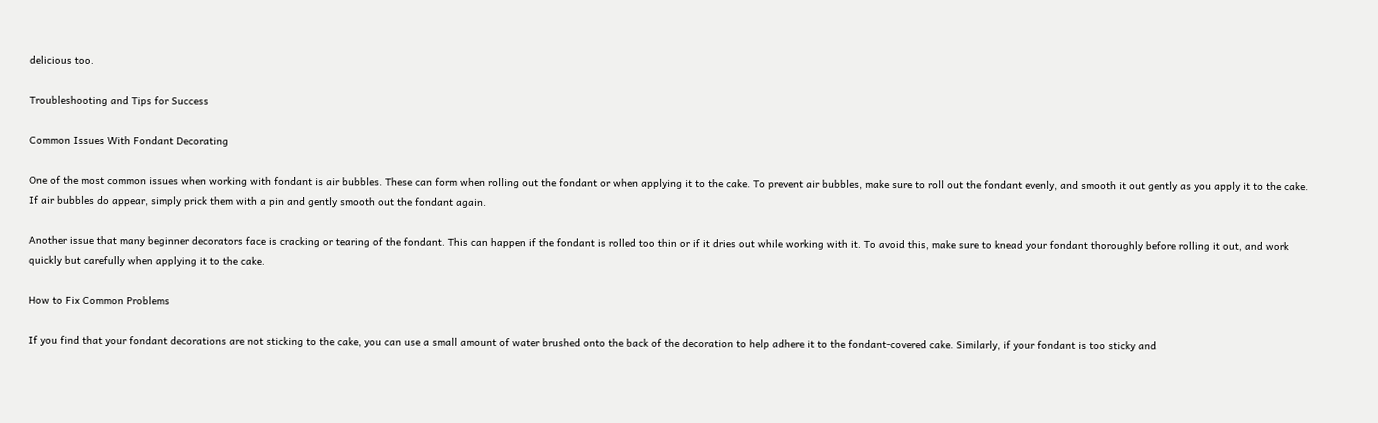delicious too.

Troubleshooting and Tips for Success

Common Issues With Fondant Decorating

One of the most common issues when working with fondant is air bubbles. These can form when rolling out the fondant or when applying it to the cake. To prevent air bubbles, make sure to roll out the fondant evenly, and smooth it out gently as you apply it to the cake. If air bubbles do appear, simply prick them with a pin and gently smooth out the fondant again.

Another issue that many beginner decorators face is cracking or tearing of the fondant. This can happen if the fondant is rolled too thin or if it dries out while working with it. To avoid this, make sure to knead your fondant thoroughly before rolling it out, and work quickly but carefully when applying it to the cake.

How to Fix Common Problems

If you find that your fondant decorations are not sticking to the cake, you can use a small amount of water brushed onto the back of the decoration to help adhere it to the fondant-covered cake. Similarly, if your fondant is too sticky and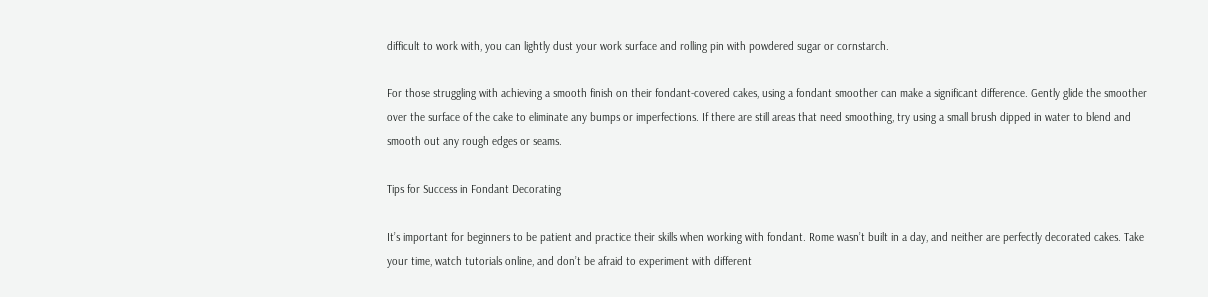difficult to work with, you can lightly dust your work surface and rolling pin with powdered sugar or cornstarch.

For those struggling with achieving a smooth finish on their fondant-covered cakes, using a fondant smoother can make a significant difference. Gently glide the smoother over the surface of the cake to eliminate any bumps or imperfections. If there are still areas that need smoothing, try using a small brush dipped in water to blend and smooth out any rough edges or seams.

Tips for Success in Fondant Decorating

It’s important for beginners to be patient and practice their skills when working with fondant. Rome wasn’t built in a day, and neither are perfectly decorated cakes. Take your time, watch tutorials online, and don’t be afraid to experiment with different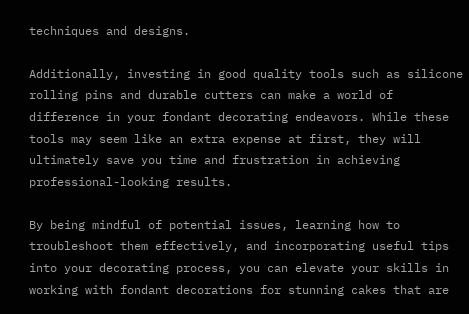techniques and designs.

Additionally, investing in good quality tools such as silicone rolling pins and durable cutters can make a world of difference in your fondant decorating endeavors. While these tools may seem like an extra expense at first, they will ultimately save you time and frustration in achieving professional-looking results.

By being mindful of potential issues, learning how to troubleshoot them effectively, and incorporating useful tips into your decorating process, you can elevate your skills in working with fondant decorations for stunning cakes that are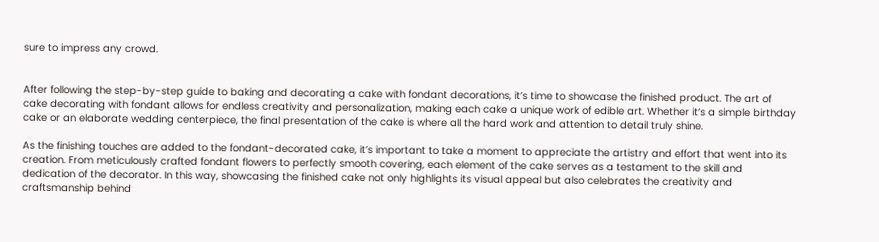sure to impress any crowd.


After following the step-by-step guide to baking and decorating a cake with fondant decorations, it’s time to showcase the finished product. The art of cake decorating with fondant allows for endless creativity and personalization, making each cake a unique work of edible art. Whether it’s a simple birthday cake or an elaborate wedding centerpiece, the final presentation of the cake is where all the hard work and attention to detail truly shine.

As the finishing touches are added to the fondant-decorated cake, it’s important to take a moment to appreciate the artistry and effort that went into its creation. From meticulously crafted fondant flowers to perfectly smooth covering, each element of the cake serves as a testament to the skill and dedication of the decorator. In this way, showcasing the finished cake not only highlights its visual appeal but also celebrates the creativity and craftsmanship behind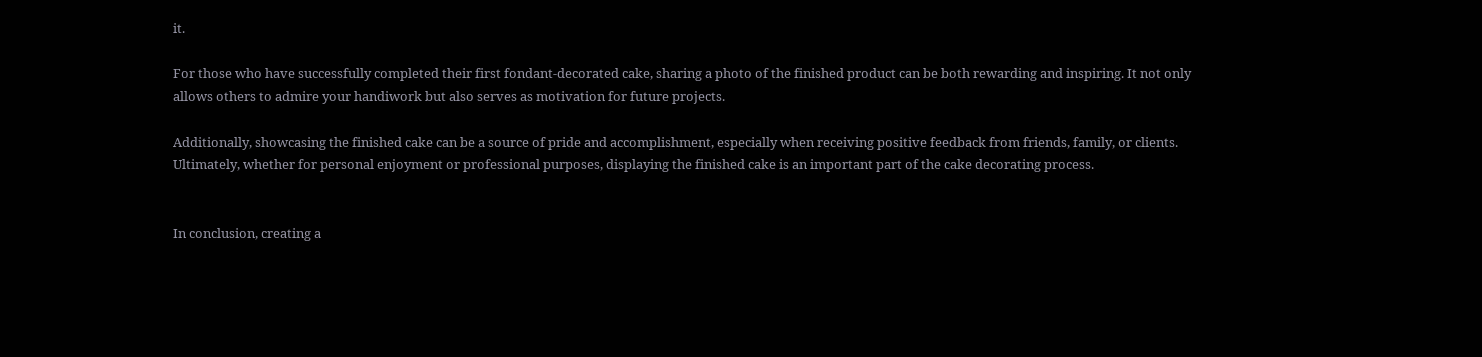it.

For those who have successfully completed their first fondant-decorated cake, sharing a photo of the finished product can be both rewarding and inspiring. It not only allows others to admire your handiwork but also serves as motivation for future projects.

Additionally, showcasing the finished cake can be a source of pride and accomplishment, especially when receiving positive feedback from friends, family, or clients. Ultimately, whether for personal enjoyment or professional purposes, displaying the finished cake is an important part of the cake decorating process.


In conclusion, creating a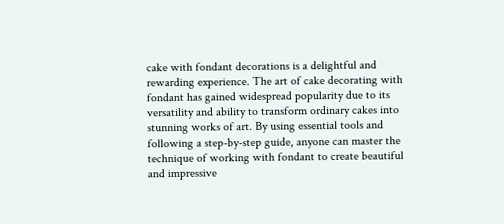cake with fondant decorations is a delightful and rewarding experience. The art of cake decorating with fondant has gained widespread popularity due to its versatility and ability to transform ordinary cakes into stunning works of art. By using essential tools and following a step-by-step guide, anyone can master the technique of working with fondant to create beautiful and impressive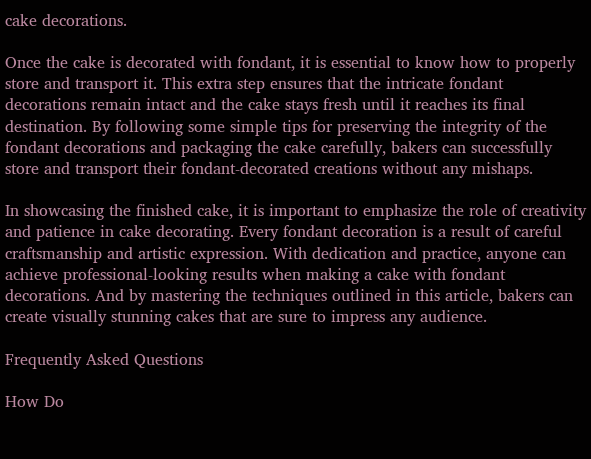cake decorations.

Once the cake is decorated with fondant, it is essential to know how to properly store and transport it. This extra step ensures that the intricate fondant decorations remain intact and the cake stays fresh until it reaches its final destination. By following some simple tips for preserving the integrity of the fondant decorations and packaging the cake carefully, bakers can successfully store and transport their fondant-decorated creations without any mishaps.

In showcasing the finished cake, it is important to emphasize the role of creativity and patience in cake decorating. Every fondant decoration is a result of careful craftsmanship and artistic expression. With dedication and practice, anyone can achieve professional-looking results when making a cake with fondant decorations. And by mastering the techniques outlined in this article, bakers can create visually stunning cakes that are sure to impress any audience.

Frequently Asked Questions

How Do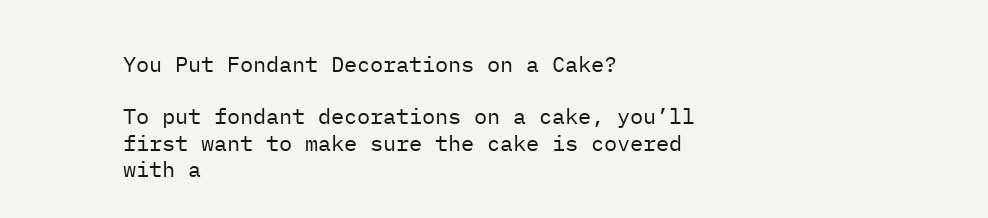You Put Fondant Decorations on a Cake?

To put fondant decorations on a cake, you’ll first want to make sure the cake is covered with a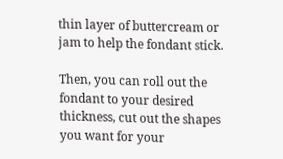thin layer of buttercream or jam to help the fondant stick.

Then, you can roll out the fondant to your desired thickness, cut out the shapes you want for your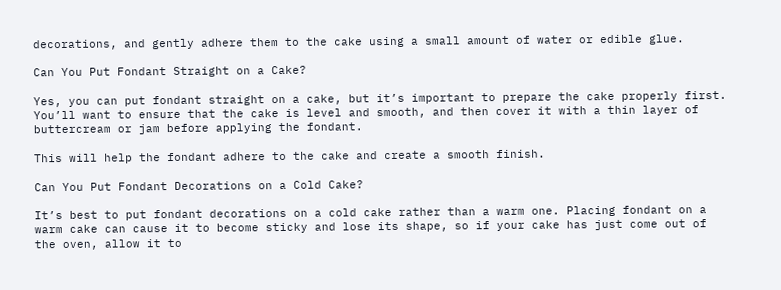decorations, and gently adhere them to the cake using a small amount of water or edible glue.

Can You Put Fondant Straight on a Cake?

Yes, you can put fondant straight on a cake, but it’s important to prepare the cake properly first. You’ll want to ensure that the cake is level and smooth, and then cover it with a thin layer of buttercream or jam before applying the fondant.

This will help the fondant adhere to the cake and create a smooth finish.

Can You Put Fondant Decorations on a Cold Cake?

It’s best to put fondant decorations on a cold cake rather than a warm one. Placing fondant on a warm cake can cause it to become sticky and lose its shape, so if your cake has just come out of the oven, allow it to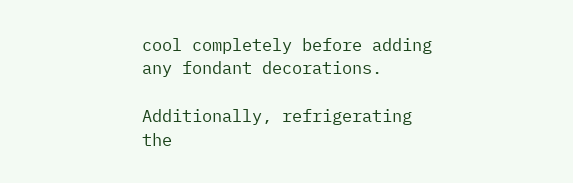cool completely before adding any fondant decorations.

Additionally, refrigerating the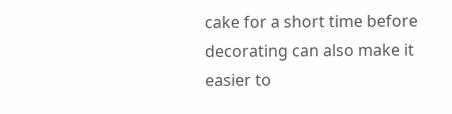cake for a short time before decorating can also make it easier to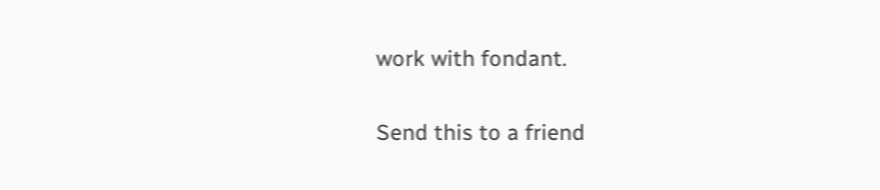work with fondant.

Send this to a friend